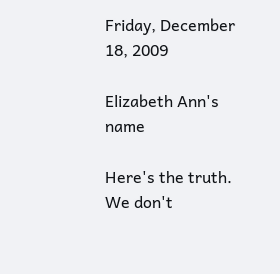Friday, December 18, 2009

Elizabeth Ann's name

Here's the truth.  We don't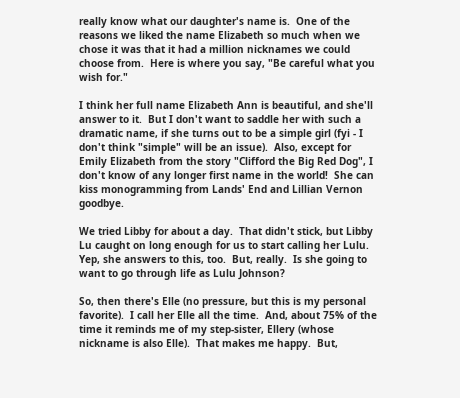really know what our daughter's name is.  One of the reasons we liked the name Elizabeth so much when we chose it was that it had a million nicknames we could choose from.  Here is where you say, "Be careful what you wish for."

I think her full name Elizabeth Ann is beautiful, and she'll answer to it.  But I don't want to saddle her with such a dramatic name, if she turns out to be a simple girl (fyi - I don't think "simple" will be an issue).  Also, except for Emily Elizabeth from the story "Clifford the Big Red Dog", I don't know of any longer first name in the world!  She can kiss monogramming from Lands' End and Lillian Vernon goodbye.

We tried Libby for about a day.  That didn't stick, but Libby Lu caught on long enough for us to start calling her Lulu.  Yep, she answers to this, too.  But, really.  Is she going to want to go through life as Lulu Johnson?

So, then there's Elle (no pressure, but this is my personal favorite).  I call her Elle all the time.  And, about 75% of the time it reminds me of my step-sister, Ellery (whose nickname is also Elle).  That makes me happy.  But,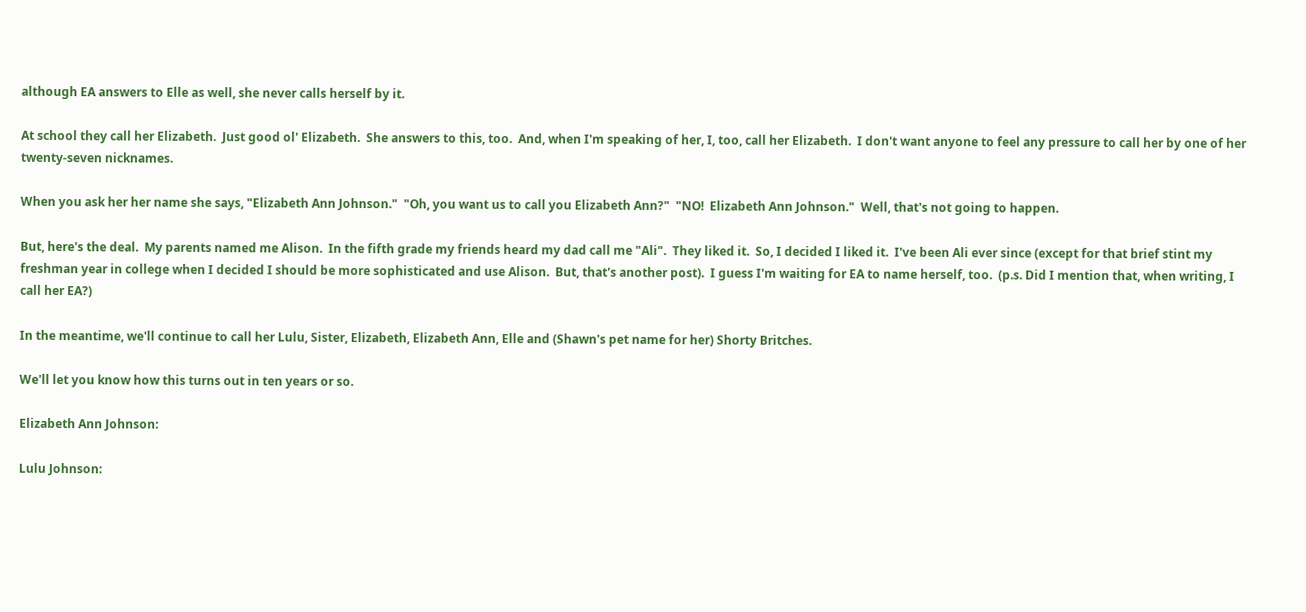although EA answers to Elle as well, she never calls herself by it.

At school they call her Elizabeth.  Just good ol' Elizabeth.  She answers to this, too.  And, when I'm speaking of her, I, too, call her Elizabeth.  I don't want anyone to feel any pressure to call her by one of her twenty-seven nicknames.

When you ask her her name she says, "Elizabeth Ann Johnson."  "Oh, you want us to call you Elizabeth Ann?"  "NO!  Elizabeth Ann Johnson."  Well, that's not going to happen.

But, here's the deal.  My parents named me Alison.  In the fifth grade my friends heard my dad call me "Ali".  They liked it.  So, I decided I liked it.  I've been Ali ever since (except for that brief stint my freshman year in college when I decided I should be more sophisticated and use Alison.  But, that's another post).  I guess I'm waiting for EA to name herself, too.  (p.s. Did I mention that, when writing, I call her EA?)

In the meantime, we'll continue to call her Lulu, Sister, Elizabeth, Elizabeth Ann, Elle and (Shawn's pet name for her) Shorty Britches.

We'll let you know how this turns out in ten years or so.

Elizabeth Ann Johnson:

Lulu Johnson: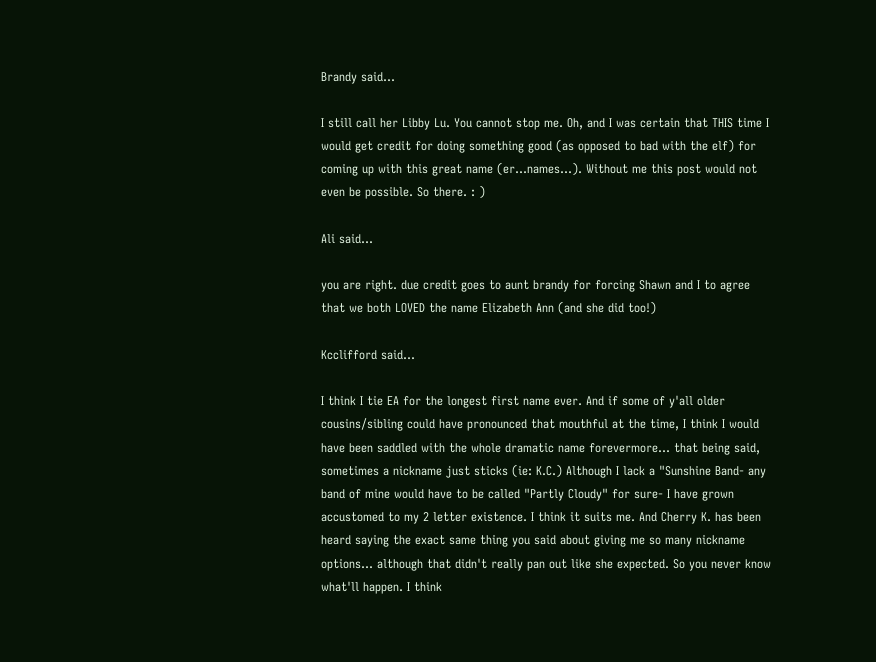Brandy said...

I still call her Libby Lu. You cannot stop me. Oh, and I was certain that THIS time I would get credit for doing something good (as opposed to bad with the elf) for coming up with this great name (er...names...). Without me this post would not even be possible. So there. : )

Ali said...

you are right. due credit goes to aunt brandy for forcing Shawn and I to agree that we both LOVED the name Elizabeth Ann (and she did too!)

Kcclifford said...

I think I tie EA for the longest first name ever. And if some of y'all older cousins/sibling could have pronounced that mouthful at the time, I think I would have been saddled with the whole dramatic name forevermore... that being said, sometimes a nickname just sticks (ie: K.C.) Although I lack a "Sunshine Band- any band of mine would have to be called "Partly Cloudy" for sure- I have grown accustomed to my 2 letter existence. I think it suits me. And Cherry K. has been heard saying the exact same thing you said about giving me so many nickname options... although that didn't really pan out like she expected. So you never know what'll happen. I think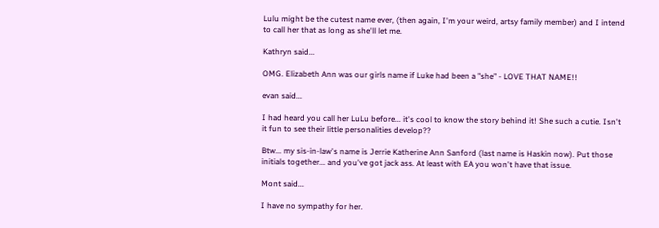Lulu might be the cutest name ever, (then again, I'm your weird, artsy family member) and I intend to call her that as long as she'll let me.

Kathryn said...

OMG. Elizabeth Ann was our girls name if Luke had been a "she" - LOVE THAT NAME!!

evan said...

I had heard you call her LuLu before... it's cool to know the story behind it! She such a cutie. Isn't it fun to see their little personalities develop??

Btw... my sis-in-law's name is Jerrie Katherine Ann Sanford (last name is Haskin now). Put those initials together... and you've got jack ass. At least with EA you won't have that issue.

Mont said...

I have no sympathy for her.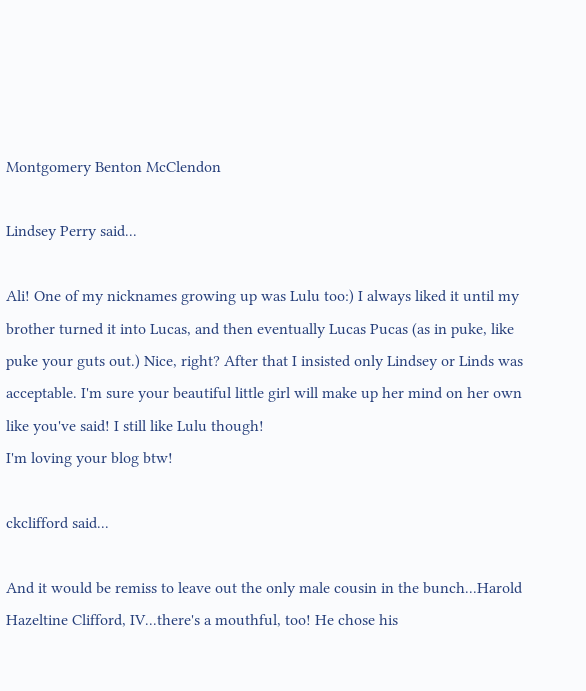Montgomery Benton McClendon

Lindsey Perry said...

Ali! One of my nicknames growing up was Lulu too:) I always liked it until my brother turned it into Lucas, and then eventually Lucas Pucas (as in puke, like puke your guts out.) Nice, right? After that I insisted only Lindsey or Linds was acceptable. I'm sure your beautiful little girl will make up her mind on her own like you've said! I still like Lulu though!
I'm loving your blog btw!

ckclifford said...

And it would be remiss to leave out the only male cousin in the bunch...Harold Hazeltine Clifford, IV...there's a mouthful, too! He chose his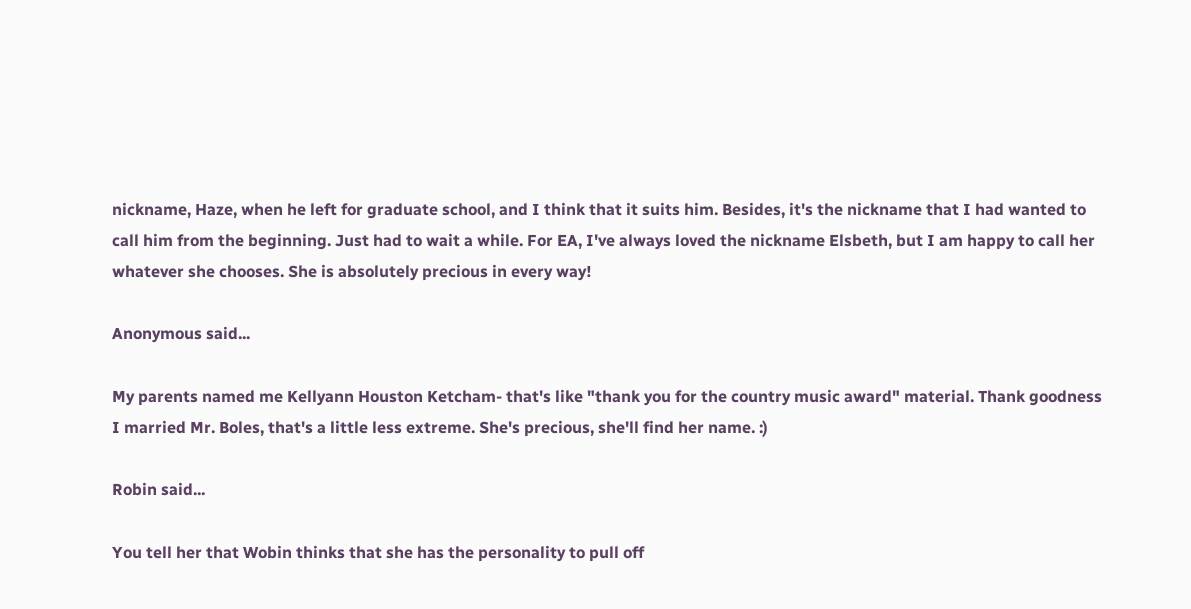nickname, Haze, when he left for graduate school, and I think that it suits him. Besides, it's the nickname that I had wanted to call him from the beginning. Just had to wait a while. For EA, I've always loved the nickname Elsbeth, but I am happy to call her whatever she chooses. She is absolutely precious in every way!

Anonymous said...

My parents named me Kellyann Houston Ketcham- that's like "thank you for the country music award" material. Thank goodness I married Mr. Boles, that's a little less extreme. She's precious, she'll find her name. :)

Robin said...

You tell her that Wobin thinks that she has the personality to pull off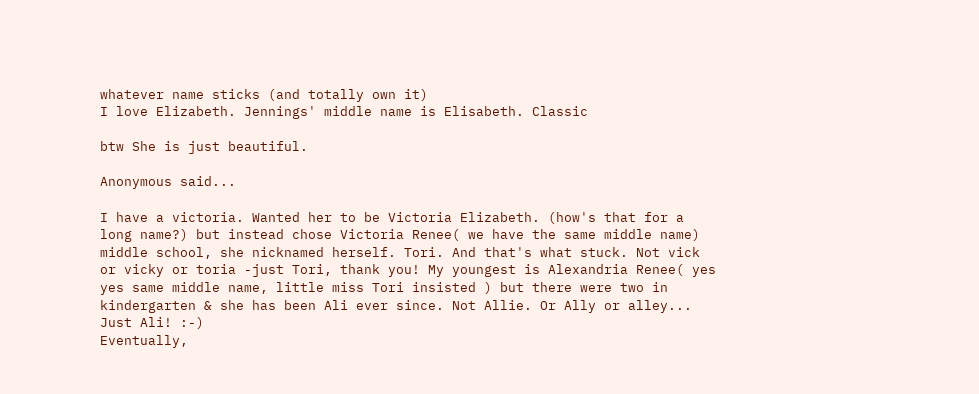whatever name sticks (and totally own it)
I love Elizabeth. Jennings' middle name is Elisabeth. Classic

btw She is just beautiful.

Anonymous said...

I have a victoria. Wanted her to be Victoria Elizabeth. (how's that for a long name?) but instead chose Victoria Renee( we have the same middle name) middle school, she nicknamed herself. Tori. And that's what stuck. Not vick or vicky or toria -just Tori, thank you! My youngest is Alexandria Renee( yes yes same middle name, little miss Tori insisted ) but there were two in kindergarten & she has been Ali ever since. Not Allie. Or Ally or alley... Just Ali! :-)
Eventually,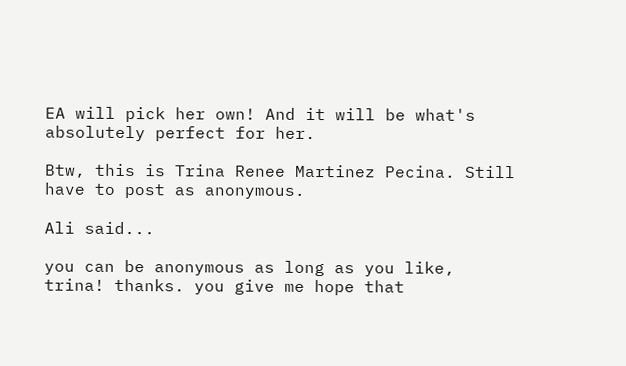EA will pick her own! And it will be what's absolutely perfect for her.

Btw, this is Trina Renee Martinez Pecina. Still have to post as anonymous.

Ali said...

you can be anonymous as long as you like, trina! thanks. you give me hope that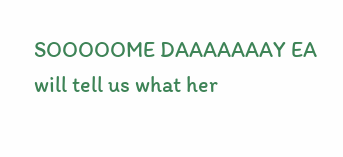SOOOOOME DAAAAAAAY EA will tell us what her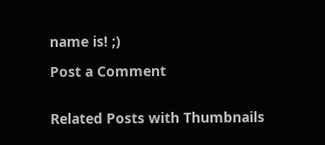name is! ;)

Post a Comment


Related Posts with Thumbnails